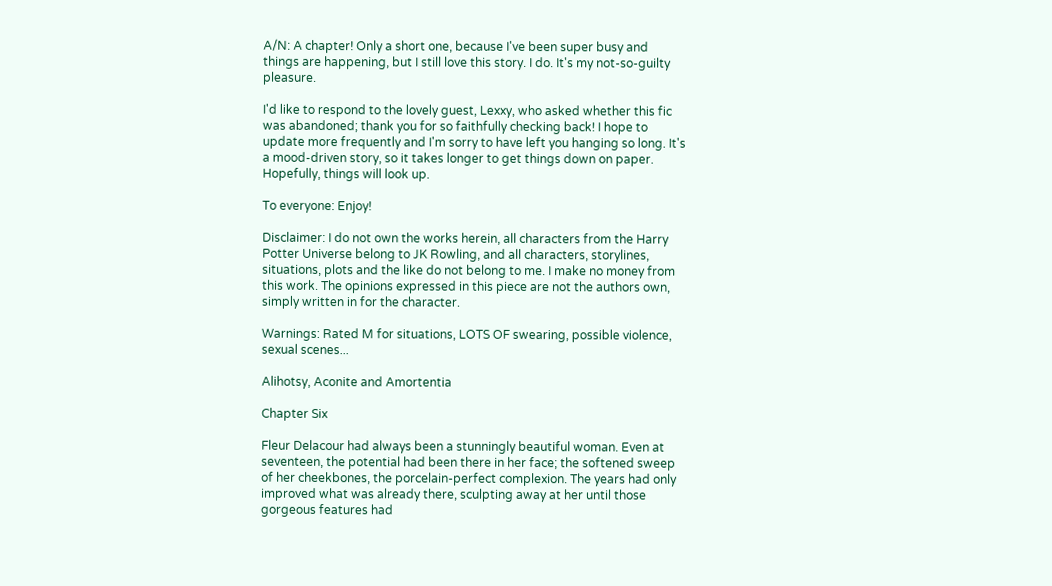A/N: A chapter! Only a short one, because I've been super busy and things are happening, but I still love this story. I do. It's my not-so-guilty pleasure.

I'd like to respond to the lovely guest, Lexxy, who asked whether this fic was abandoned; thank you for so faithfully checking back! I hope to update more frequently and I'm sorry to have left you hanging so long. It's a mood-driven story, so it takes longer to get things down on paper. Hopefully, things will look up.

To everyone: Enjoy!

Disclaimer: I do not own the works herein, all characters from the Harry Potter Universe belong to JK Rowling, and all characters, storylines, situations, plots and the like do not belong to me. I make no money from this work. The opinions expressed in this piece are not the authors own, simply written in for the character.

Warnings: Rated M for situations, LOTS OF swearing, possible violence, sexual scenes...

Alihotsy, Aconite and Amortentia

Chapter Six

Fleur Delacour had always been a stunningly beautiful woman. Even at seventeen, the potential had been there in her face; the softened sweep of her cheekbones, the porcelain-perfect complexion. The years had only improved what was already there, sculpting away at her until those gorgeous features had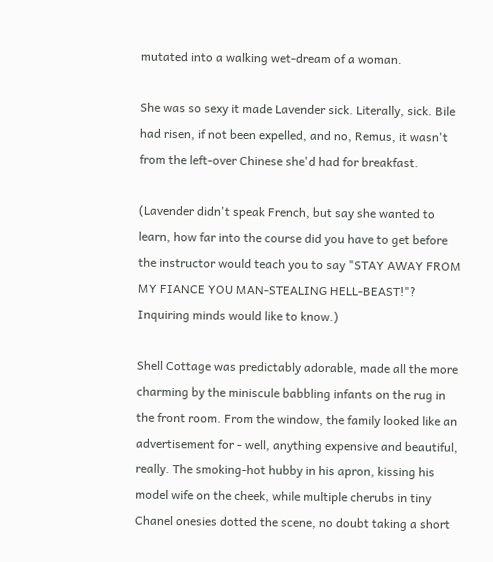mutated into a walking wet-dream of a woman.

She was so sexy it made Lavender sick. Literally, sick. Bile had risen, if not been expelled, and no, Remus, it wasn't from the left-over Chinese she'd had for breakfast.

(Lavender didn't speak French, but say she wanted to learn, how far into the course did you have to get before the instructor would teach you to say "STAY AWAY FROM MY FIANCE YOU MAN-STEALING HELL-BEAST!"? Inquiring minds would like to know.)

Shell Cottage was predictably adorable, made all the more charming by the miniscule babbling infants on the rug in the front room. From the window, the family looked like an advertisement for - well, anything expensive and beautiful, really. The smoking-hot hubby in his apron, kissing his model wife on the cheek, while multiple cherubs in tiny Chanel onesies dotted the scene, no doubt taking a short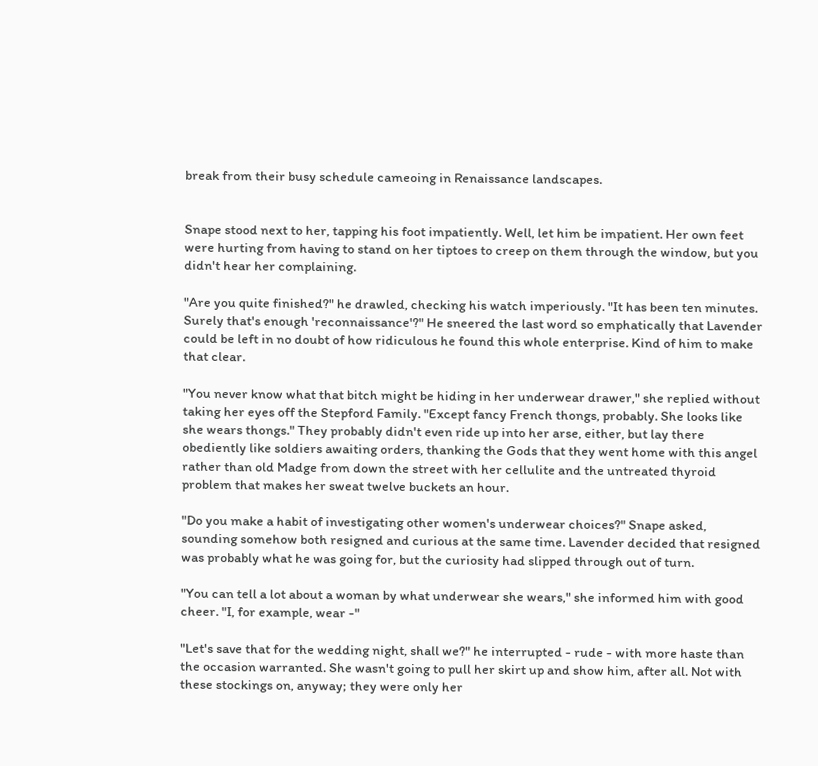break from their busy schedule cameoing in Renaissance landscapes.


Snape stood next to her, tapping his foot impatiently. Well, let him be impatient. Her own feet were hurting from having to stand on her tiptoes to creep on them through the window, but you didn't hear her complaining.

"Are you quite finished?" he drawled, checking his watch imperiously. "It has been ten minutes. Surely that's enough 'reconnaissance'?" He sneered the last word so emphatically that Lavender could be left in no doubt of how ridiculous he found this whole enterprise. Kind of him to make that clear.

"You never know what that bitch might be hiding in her underwear drawer," she replied without taking her eyes off the Stepford Family. "Except fancy French thongs, probably. She looks like she wears thongs." They probably didn't even ride up into her arse, either, but lay there obediently like soldiers awaiting orders, thanking the Gods that they went home with this angel rather than old Madge from down the street with her cellulite and the untreated thyroid problem that makes her sweat twelve buckets an hour.

"Do you make a habit of investigating other women's underwear choices?" Snape asked, sounding somehow both resigned and curious at the same time. Lavender decided that resigned was probably what he was going for, but the curiosity had slipped through out of turn.

"You can tell a lot about a woman by what underwear she wears," she informed him with good cheer. "I, for example, wear -"

"Let's save that for the wedding night, shall we?" he interrupted - rude - with more haste than the occasion warranted. She wasn't going to pull her skirt up and show him, after all. Not with these stockings on, anyway; they were only her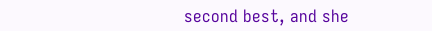second best, and she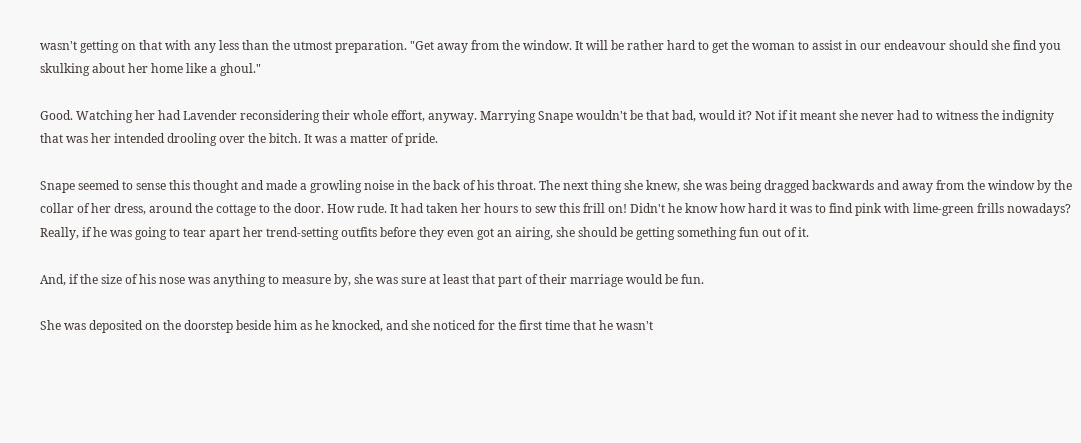wasn't getting on that with any less than the utmost preparation. "Get away from the window. It will be rather hard to get the woman to assist in our endeavour should she find you skulking about her home like a ghoul."

Good. Watching her had Lavender reconsidering their whole effort, anyway. Marrying Snape wouldn't be that bad, would it? Not if it meant she never had to witness the indignity that was her intended drooling over the bitch. It was a matter of pride.

Snape seemed to sense this thought and made a growling noise in the back of his throat. The next thing she knew, she was being dragged backwards and away from the window by the collar of her dress, around the cottage to the door. How rude. It had taken her hours to sew this frill on! Didn't he know how hard it was to find pink with lime-green frills nowadays? Really, if he was going to tear apart her trend-setting outfits before they even got an airing, she should be getting something fun out of it.

And, if the size of his nose was anything to measure by, she was sure at least that part of their marriage would be fun.

She was deposited on the doorstep beside him as he knocked, and she noticed for the first time that he wasn't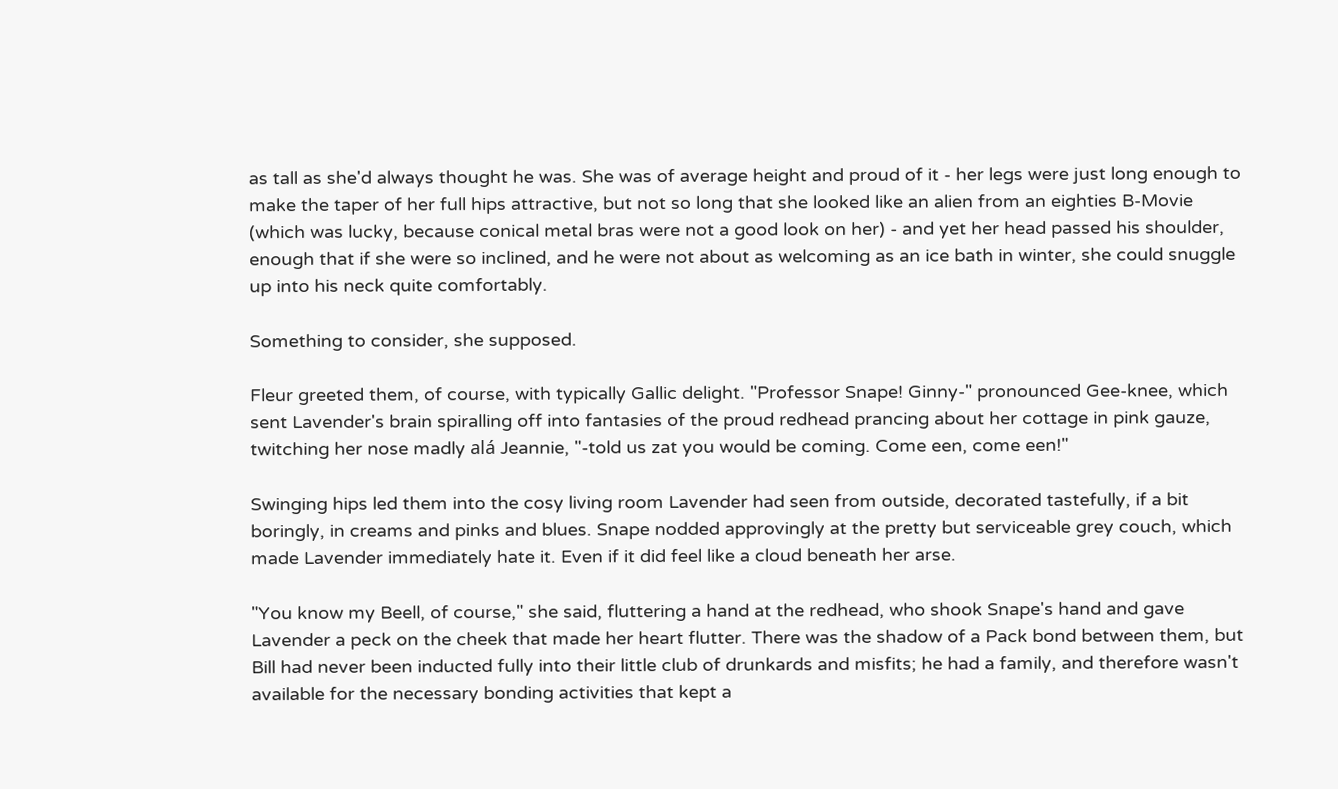as tall as she'd always thought he was. She was of average height and proud of it - her legs were just long enough to make the taper of her full hips attractive, but not so long that she looked like an alien from an eighties B-Movie (which was lucky, because conical metal bras were not a good look on her) - and yet her head passed his shoulder, enough that if she were so inclined, and he were not about as welcoming as an ice bath in winter, she could snuggle up into his neck quite comfortably.

Something to consider, she supposed.

Fleur greeted them, of course, with typically Gallic delight. "Professor Snape! Ginny-" pronounced Gee-knee, which sent Lavender's brain spiralling off into fantasies of the proud redhead prancing about her cottage in pink gauze, twitching her nose madly alá Jeannie, "-told us zat you would be coming. Come een, come een!"

Swinging hips led them into the cosy living room Lavender had seen from outside, decorated tastefully, if a bit boringly, in creams and pinks and blues. Snape nodded approvingly at the pretty but serviceable grey couch, which made Lavender immediately hate it. Even if it did feel like a cloud beneath her arse.

"You know my Beell, of course," she said, fluttering a hand at the redhead, who shook Snape's hand and gave Lavender a peck on the cheek that made her heart flutter. There was the shadow of a Pack bond between them, but Bill had never been inducted fully into their little club of drunkards and misfits; he had a family, and therefore wasn't available for the necessary bonding activities that kept a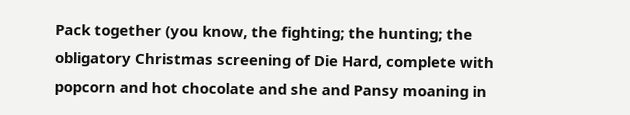Pack together (you know, the fighting; the hunting; the obligatory Christmas screening of Die Hard, complete with popcorn and hot chocolate and she and Pansy moaning in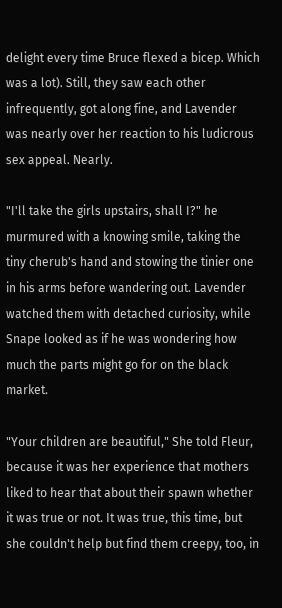delight every time Bruce flexed a bicep. Which was a lot). Still, they saw each other infrequently, got along fine, and Lavender was nearly over her reaction to his ludicrous sex appeal. Nearly.

"I'll take the girls upstairs, shall I?" he murmured with a knowing smile, taking the tiny cherub's hand and stowing the tinier one in his arms before wandering out. Lavender watched them with detached curiosity, while Snape looked as if he was wondering how much the parts might go for on the black market.

"Your children are beautiful," She told Fleur, because it was her experience that mothers liked to hear that about their spawn whether it was true or not. It was true, this time, but she couldn't help but find them creepy, too, in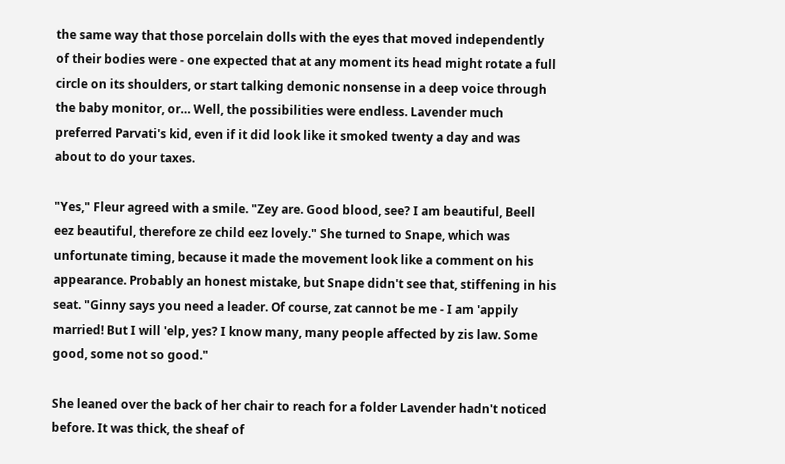the same way that those porcelain dolls with the eyes that moved independently of their bodies were - one expected that at any moment its head might rotate a full circle on its shoulders, or start talking demonic nonsense in a deep voice through the baby monitor, or… Well, the possibilities were endless. Lavender much preferred Parvati's kid, even if it did look like it smoked twenty a day and was about to do your taxes.

"Yes," Fleur agreed with a smile. "Zey are. Good blood, see? I am beautiful, Beell eez beautiful, therefore ze child eez lovely." She turned to Snape, which was unfortunate timing, because it made the movement look like a comment on his appearance. Probably an honest mistake, but Snape didn't see that, stiffening in his seat. "Ginny says you need a leader. Of course, zat cannot be me - I am 'appily married! But I will 'elp, yes? I know many, many people affected by zis law. Some good, some not so good."

She leaned over the back of her chair to reach for a folder Lavender hadn't noticed before. It was thick, the sheaf of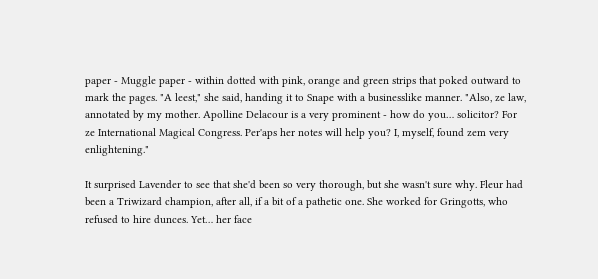paper - Muggle paper - within dotted with pink, orange and green strips that poked outward to mark the pages. "A leest," she said, handing it to Snape with a businesslike manner. "Also, ze law, annotated by my mother. Apolline Delacour is a very prominent - how do you… solicitor? For ze International Magical Congress. Per'aps her notes will help you? I, myself, found zem very enlightening."

It surprised Lavender to see that she'd been so very thorough, but she wasn't sure why. Fleur had been a Triwizard champion, after all, if a bit of a pathetic one. She worked for Gringotts, who refused to hire dunces. Yet… her face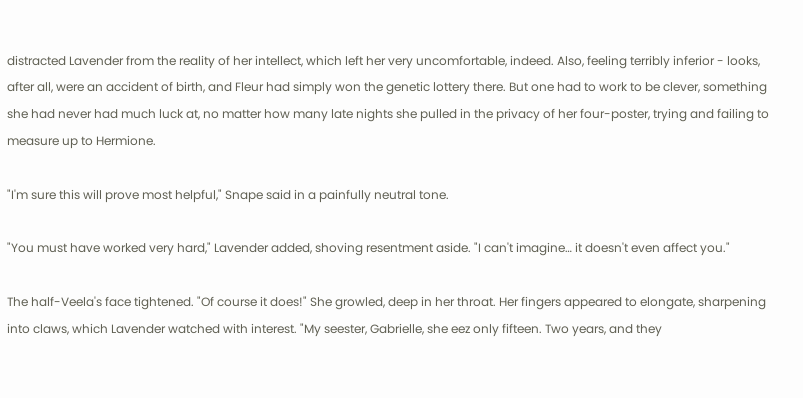distracted Lavender from the reality of her intellect, which left her very uncomfortable, indeed. Also, feeling terribly inferior - looks, after all, were an accident of birth, and Fleur had simply won the genetic lottery there. But one had to work to be clever, something she had never had much luck at, no matter how many late nights she pulled in the privacy of her four-poster, trying and failing to measure up to Hermione.

"I'm sure this will prove most helpful," Snape said in a painfully neutral tone.

"You must have worked very hard," Lavender added, shoving resentment aside. "I can't imagine… it doesn't even affect you."

The half-Veela's face tightened. "Of course it does!" She growled, deep in her throat. Her fingers appeared to elongate, sharpening into claws, which Lavender watched with interest. "My seester, Gabrielle, she eez only fifteen. Two years, and they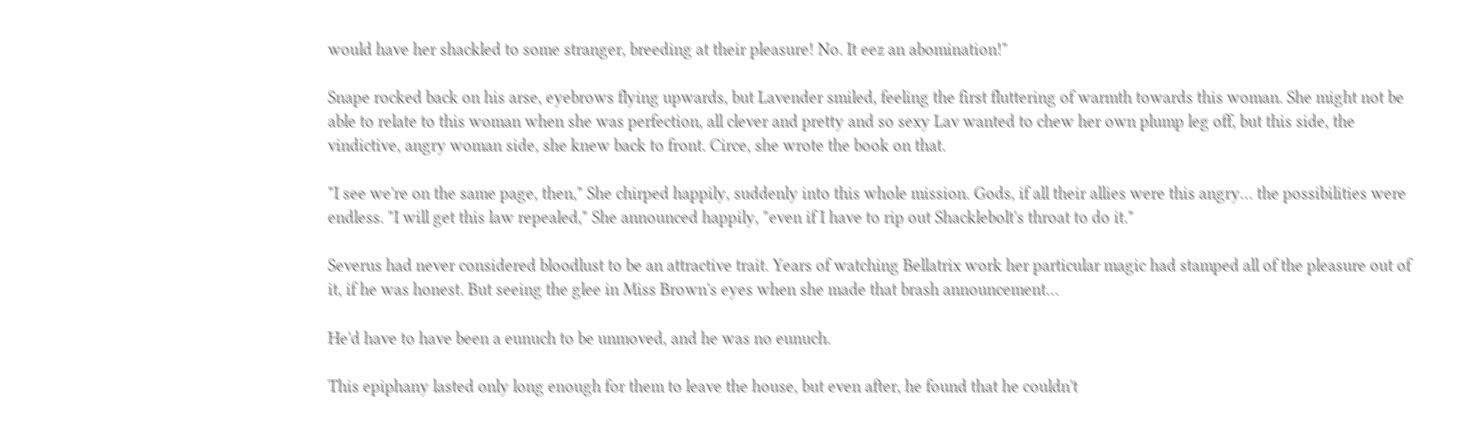would have her shackled to some stranger, breeding at their pleasure! No. It eez an abomination!"

Snape rocked back on his arse, eyebrows flying upwards, but Lavender smiled, feeling the first fluttering of warmth towards this woman. She might not be able to relate to this woman when she was perfection, all clever and pretty and so sexy Lav wanted to chew her own plump leg off, but this side, the vindictive, angry woman side, she knew back to front. Circe, she wrote the book on that.

"I see we're on the same page, then," She chirped happily, suddenly into this whole mission. Gods, if all their allies were this angry… the possibilities were endless. "I will get this law repealed," She announced happily, "even if I have to rip out Shacklebolt's throat to do it."

Severus had never considered bloodlust to be an attractive trait. Years of watching Bellatrix work her particular magic had stamped all of the pleasure out of it, if he was honest. But seeing the glee in Miss Brown's eyes when she made that brash announcement…

He'd have to have been a eunuch to be unmoved, and he was no eunuch.

This epiphany lasted only long enough for them to leave the house, but even after, he found that he couldn't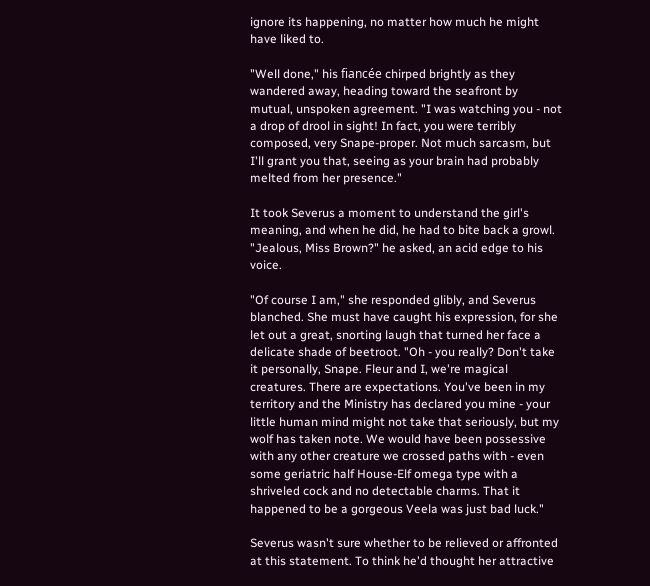ignore its happening, no matter how much he might have liked to.

"Well done," his fiancée chirped brightly as they wandered away, heading toward the seafront by mutual, unspoken agreement. "I was watching you - not a drop of drool in sight! In fact, you were terribly composed, very Snape-proper. Not much sarcasm, but I'll grant you that, seeing as your brain had probably melted from her presence."

It took Severus a moment to understand the girl's meaning, and when he did, he had to bite back a growl. "Jealous, Miss Brown?" he asked, an acid edge to his voice.

"Of course I am," she responded glibly, and Severus blanched. She must have caught his expression, for she let out a great, snorting laugh that turned her face a delicate shade of beetroot. "Oh - you really? Don't take it personally, Snape. Fleur and I, we're magical creatures. There are expectations. You've been in my territory and the Ministry has declared you mine - your little human mind might not take that seriously, but my wolf has taken note. We would have been possessive with any other creature we crossed paths with - even some geriatric half House-Elf omega type with a shriveled cock and no detectable charms. That it happened to be a gorgeous Veela was just bad luck."

Severus wasn't sure whether to be relieved or affronted at this statement. To think he'd thought her attractive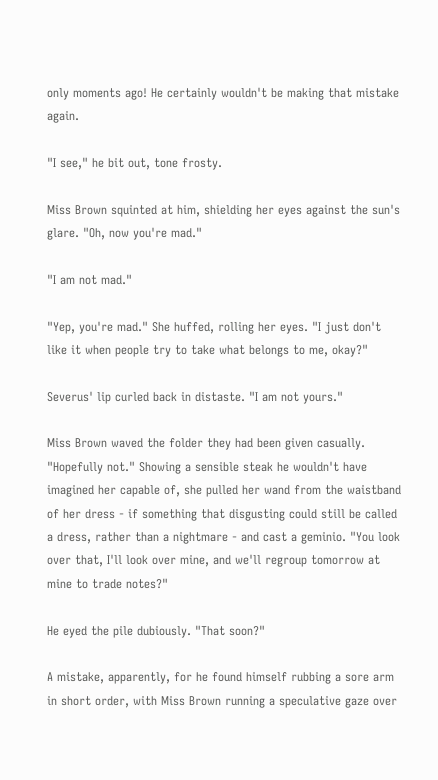only moments ago! He certainly wouldn't be making that mistake again.

"I see," he bit out, tone frosty.

Miss Brown squinted at him, shielding her eyes against the sun's glare. "Oh, now you're mad."

"I am not mad."

"Yep, you're mad." She huffed, rolling her eyes. "I just don't like it when people try to take what belongs to me, okay?"

Severus' lip curled back in distaste. "I am not yours."

Miss Brown waved the folder they had been given casually. "Hopefully not." Showing a sensible steak he wouldn't have imagined her capable of, she pulled her wand from the waistband of her dress - if something that disgusting could still be called a dress, rather than a nightmare - and cast a geminio. "You look over that, I'll look over mine, and we'll regroup tomorrow at mine to trade notes?"

He eyed the pile dubiously. "That soon?"

A mistake, apparently, for he found himself rubbing a sore arm in short order, with Miss Brown running a speculative gaze over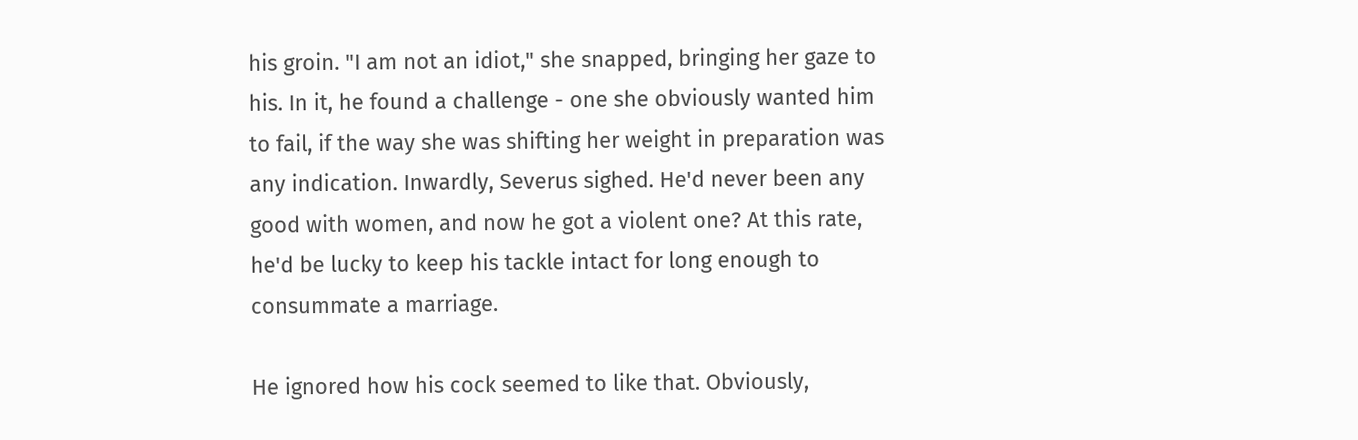his groin. "I am not an idiot," she snapped, bringing her gaze to his. In it, he found a challenge - one she obviously wanted him to fail, if the way she was shifting her weight in preparation was any indication. Inwardly, Severus sighed. He'd never been any good with women, and now he got a violent one? At this rate, he'd be lucky to keep his tackle intact for long enough to consummate a marriage.

He ignored how his cock seemed to like that. Obviously,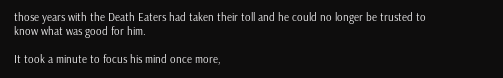those years with the Death Eaters had taken their toll and he could no longer be trusted to know what was good for him.

It took a minute to focus his mind once more,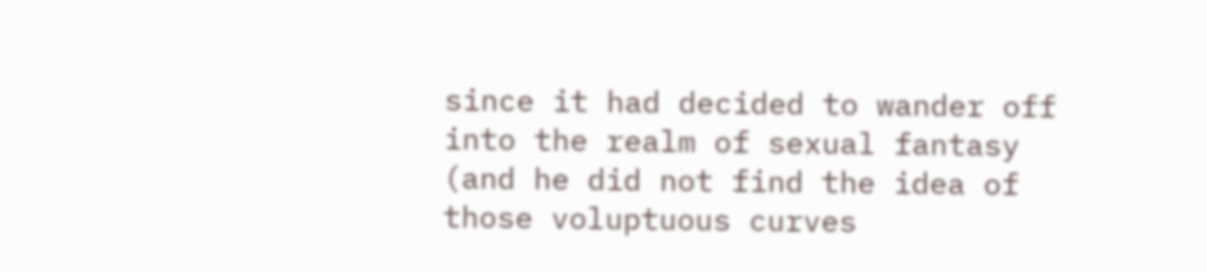since it had decided to wander off into the realm of sexual fantasy (and he did not find the idea of those voluptuous curves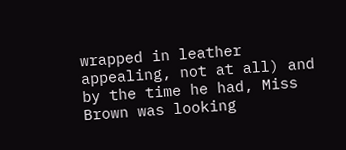wrapped in leather appealing, not at all) and by the time he had, Miss Brown was looking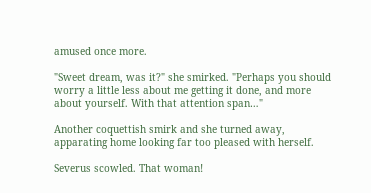amused once more.

"Sweet dream, was it?" she smirked. "Perhaps you should worry a little less about me getting it done, and more about yourself. With that attention span…"

Another coquettish smirk and she turned away, apparating home looking far too pleased with herself.

Severus scowled. That woman!